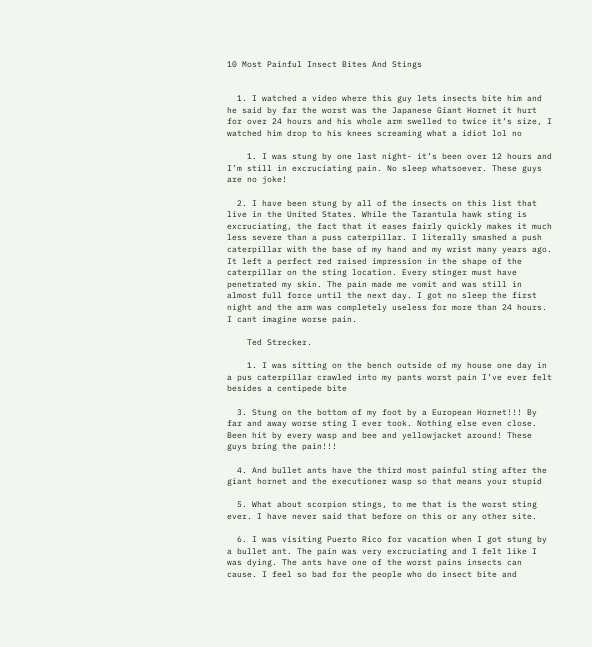10 Most Painful Insect Bites And Stings


  1. I watched a video where this guy lets insects bite him and he said by far the worst was the Japanese Giant Hornet it hurt for over 24 hours and his whole arm swelled to twice it’s size, I watched him drop to his knees screaming what a idiot lol no

    1. I was stung by one last night- it’s been over 12 hours and I’m still in excruciating pain. No sleep whatsoever. These guys are no joke!

  2. I have been stung by all of the insects on this list that live in the United States. While the Tarantula hawk sting is excruciating, the fact that it eases fairly quickly makes it much less severe than a puss caterpillar. I literally smashed a push caterpillar with the base of my hand and my wrist many years ago. It left a perfect red raised impression in the shape of the caterpillar on the sting location. Every stinger must have penetrated my skin. The pain made me vomit and was still in almost full force until the next day. I got no sleep the first night and the arm was completely useless for more than 24 hours. I cant imagine worse pain.

    Ted Strecker.

    1. I was sitting on the bench outside of my house one day in a pus caterpillar crawled into my pants worst pain I’ve ever felt besides a centipede bite

  3. Stung on the bottom of my foot by a European Hornet!!! By far and away worse sting I ever took. Nothing else even close. Been hit by every wasp and bee and yellowjacket around! These guys bring the pain!!!

  4. And bullet ants have the third most painful sting after the giant hornet and the executioner wasp so that means your stupid

  5. What about scorpion stings, to me that is the worst sting ever. I have never said that before on this or any other site.

  6. I was visiting Puerto Rico for vacation when I got stung by a bullet ant. The pain was very excruciating and I felt like I was dying. The ants have one of the worst pains insects can cause. I feel so bad for the people who do insect bite and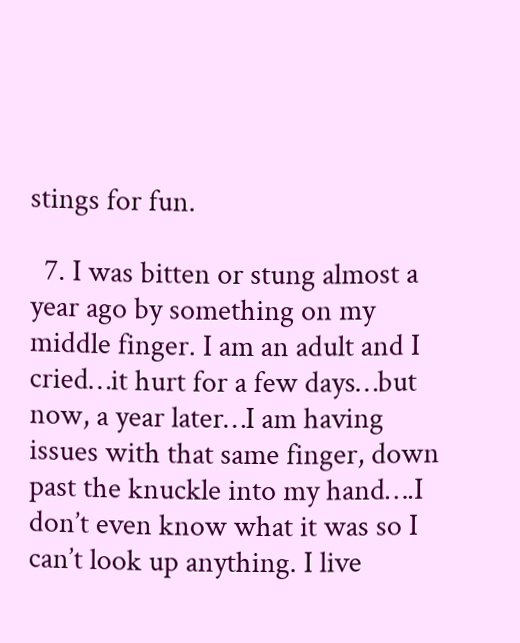stings for fun.

  7. I was bitten or stung almost a year ago by something on my middle finger. I am an adult and I cried…it hurt for a few days…but now, a year later…I am having issues with that same finger, down past the knuckle into my hand….I don’t even know what it was so I can’t look up anything. I live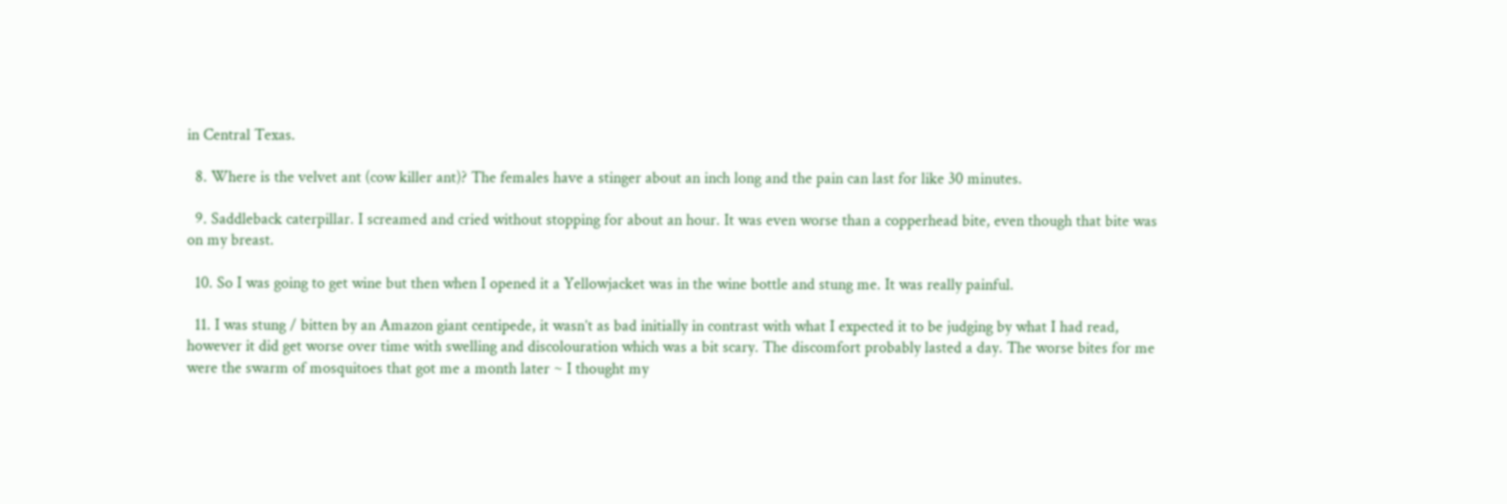in Central Texas.

  8. Where is the velvet ant (cow killer ant)? The females have a stinger about an inch long and the pain can last for like 30 minutes.

  9. Saddleback caterpillar. I screamed and cried without stopping for about an hour. It was even worse than a copperhead bite, even though that bite was on my breast.

  10. So I was going to get wine but then when I opened it a Yellowjacket was in the wine bottle and stung me. It was really painful.

  11. I was stung / bitten by an Amazon giant centipede, it wasn’t as bad initially in contrast with what I expected it to be judging by what I had read, however it did get worse over time with swelling and discolouration which was a bit scary. The discomfort probably lasted a day. The worse bites for me were the swarm of mosquitoes that got me a month later ~ I thought my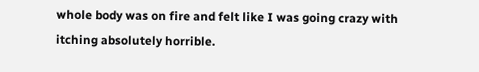whole body was on fire and felt like I was going crazy with itching absolutely horrible.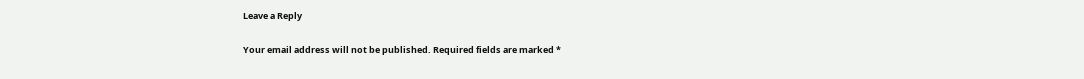Leave a Reply

Your email address will not be published. Required fields are marked *